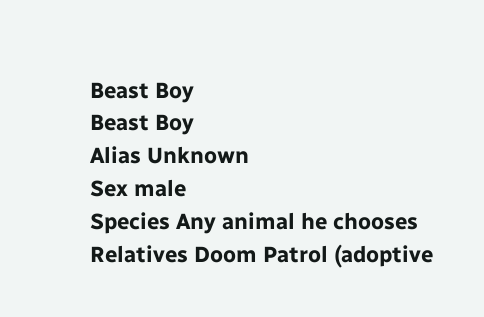Beast Boy
Beast Boy
Alias Unknown
Sex male
Species Any animal he chooses
Relatives Doom Patrol (adoptive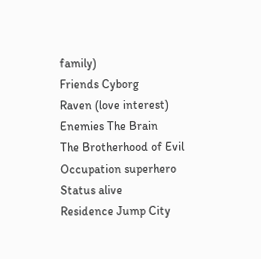family)
Friends Cyborg
Raven (love interest)
Enemies The Brain
The Brotherhood of Evil
Occupation superhero
Status alive
Residence Jump City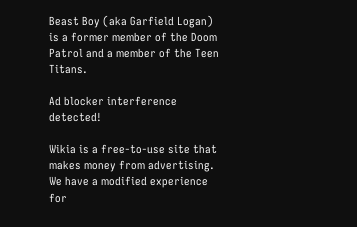Beast Boy (aka Garfield Logan) is a former member of the Doom Patrol and a member of the Teen Titans.

Ad blocker interference detected!

Wikia is a free-to-use site that makes money from advertising. We have a modified experience for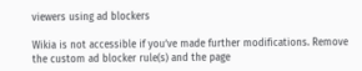viewers using ad blockers

Wikia is not accessible if you’ve made further modifications. Remove the custom ad blocker rule(s) and the page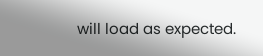will load as expected.